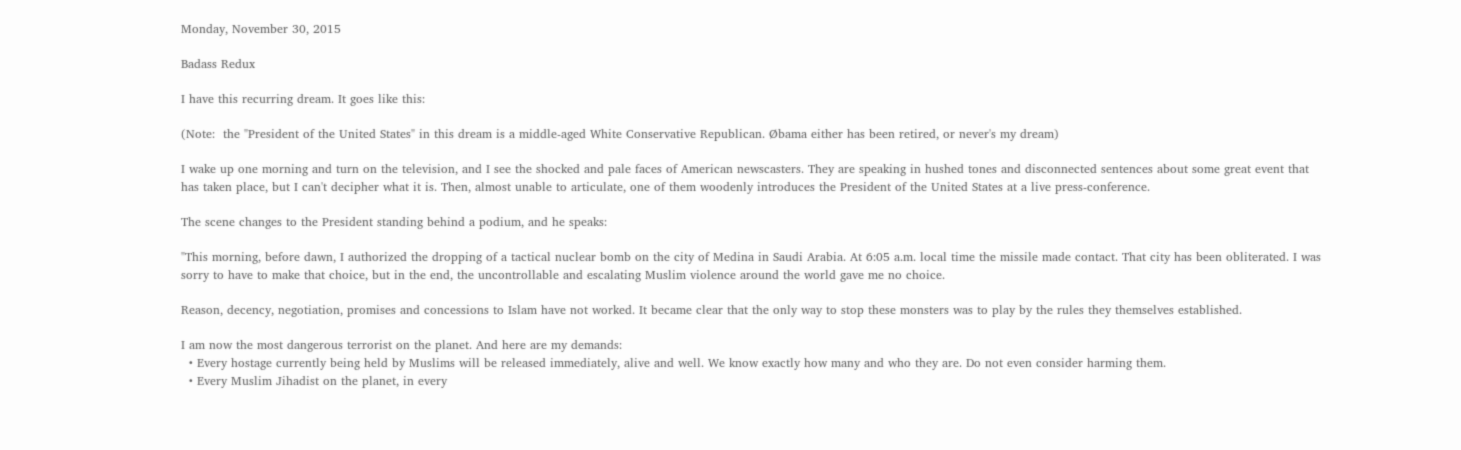Monday, November 30, 2015

Badass Redux

I have this recurring dream. It goes like this:

(Note:  the "President of the United States" in this dream is a middle-aged White Conservative Republican. Øbama either has been retired, or never's my dream)

I wake up one morning and turn on the television, and I see the shocked and pale faces of American newscasters. They are speaking in hushed tones and disconnected sentences about some great event that has taken place, but I can't decipher what it is. Then, almost unable to articulate, one of them woodenly introduces the President of the United States at a live press-conference.

The scene changes to the President standing behind a podium, and he speaks:

"This morning, before dawn, I authorized the dropping of a tactical nuclear bomb on the city of Medina in Saudi Arabia. At 6:05 a.m. local time the missile made contact. That city has been obliterated. I was sorry to have to make that choice, but in the end, the uncontrollable and escalating Muslim violence around the world gave me no choice.

Reason, decency, negotiation, promises and concessions to Islam have not worked. It became clear that the only way to stop these monsters was to play by the rules they themselves established.

I am now the most dangerous terrorist on the planet. And here are my demands:
  • Every hostage currently being held by Muslims will be released immediately, alive and well. We know exactly how many and who they are. Do not even consider harming them.
  • Every Muslim Jihadist on the planet, in every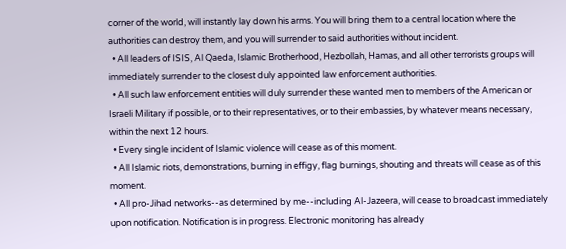corner of the world, will instantly lay down his arms. You will bring them to a central location where the authorities can destroy them, and you will surrender to said authorities without incident.
  • All leaders of ISIS, Al Qaeda, Islamic Brotherhood, Hezbollah, Hamas, and all other terrorists groups will immediately surrender to the closest duly appointed law enforcement authorities.
  • All such law enforcement entities will duly surrender these wanted men to members of the American or Israeli Military if possible, or to their representatives, or to their embassies, by whatever means necessary, within the next 12 hours.
  • Every single incident of Islamic violence will cease as of this moment.
  • All Islamic riots, demonstrations, burning in effigy, flag burnings, shouting and threats will cease as of this moment.
  • All pro-Jihad networks--as determined by me--including Al-Jazeera, will cease to broadcast immediately upon notification. Notification is in progress. Electronic monitoring has already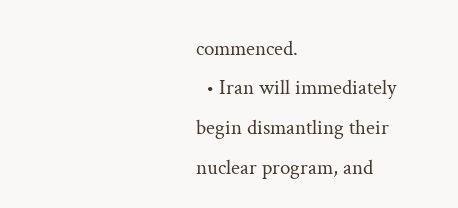commenced.
  • Iran will immediately begin dismantling their nuclear program, and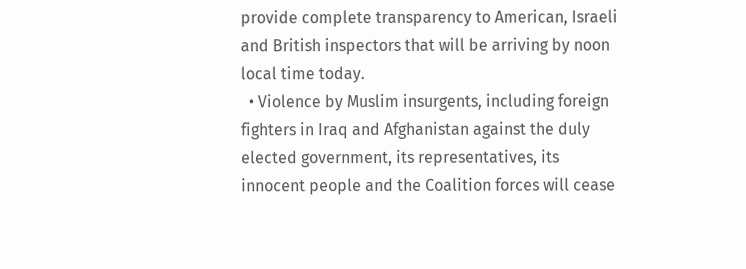provide complete transparency to American, Israeli and British inspectors that will be arriving by noon local time today.
  • Violence by Muslim insurgents, including foreign fighters in Iraq and Afghanistan against the duly elected government, its representatives, its innocent people and the Coalition forces will cease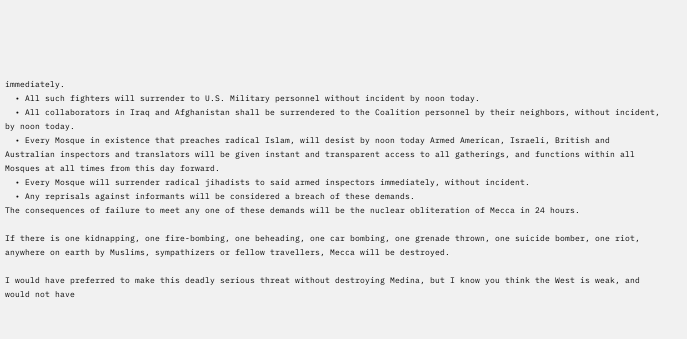immediately.
  • All such fighters will surrender to U.S. Military personnel without incident by noon today.
  • All collaborators in Iraq and Afghanistan shall be surrendered to the Coalition personnel by their neighbors, without incident, by noon today.
  • Every Mosque in existence that preaches radical Islam, will desist by noon today Armed American, Israeli, British and Australian inspectors and translators will be given instant and transparent access to all gatherings, and functions within all Mosques at all times from this day forward.
  • Every Mosque will surrender radical jihadists to said armed inspectors immediately, without incident.
  • Any reprisals against informants will be considered a breach of these demands.
The consequences of failure to meet any one of these demands will be the nuclear obliteration of Mecca in 24 hours.

If there is one kidnapping, one fire-bombing, one beheading, one car bombing, one grenade thrown, one suicide bomber, one riot, anywhere on earth by Muslims, sympathizers or fellow travellers, Mecca will be destroyed.

I would have preferred to make this deadly serious threat without destroying Medina, but I know you think the West is weak, and would not have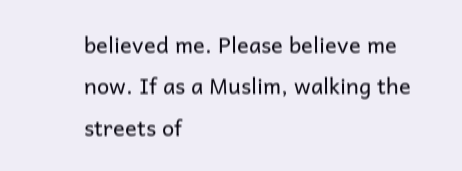believed me. Please believe me now. If as a Muslim, walking the streets of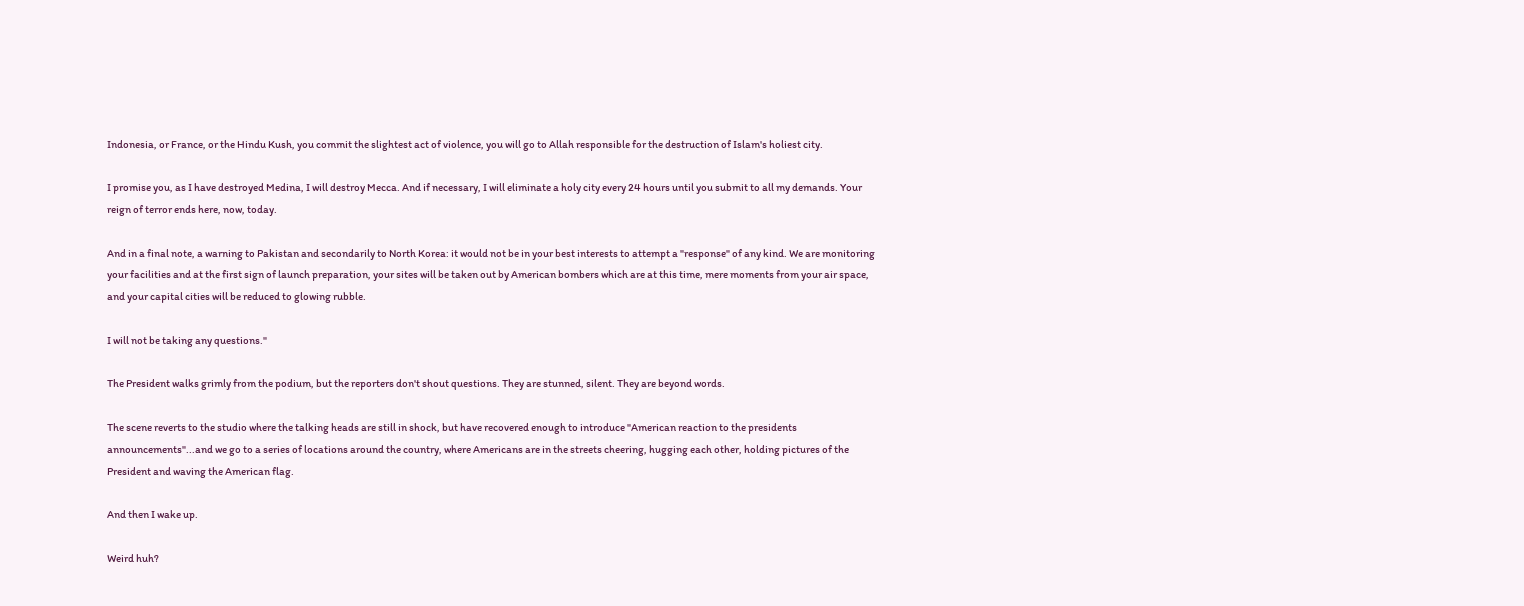Indonesia, or France, or the Hindu Kush, you commit the slightest act of violence, you will go to Allah responsible for the destruction of Islam's holiest city.

I promise you, as I have destroyed Medina, I will destroy Mecca. And if necessary, I will eliminate a holy city every 24 hours until you submit to all my demands. Your reign of terror ends here, now, today.

And in a final note, a warning to Pakistan and secondarily to North Korea: it would not be in your best interests to attempt a "response" of any kind. We are monitoring your facilities and at the first sign of launch preparation, your sites will be taken out by American bombers which are at this time, mere moments from your air space, and your capital cities will be reduced to glowing rubble.

I will not be taking any questions."

The President walks grimly from the podium, but the reporters don't shout questions. They are stunned, silent. They are beyond words.

The scene reverts to the studio where the talking heads are still in shock, but have recovered enough to introduce "American reaction to the presidents announcements"...and we go to a series of locations around the country, where Americans are in the streets cheering, hugging each other, holding pictures of the President and waving the American flag.

And then I wake up.

Weird huh?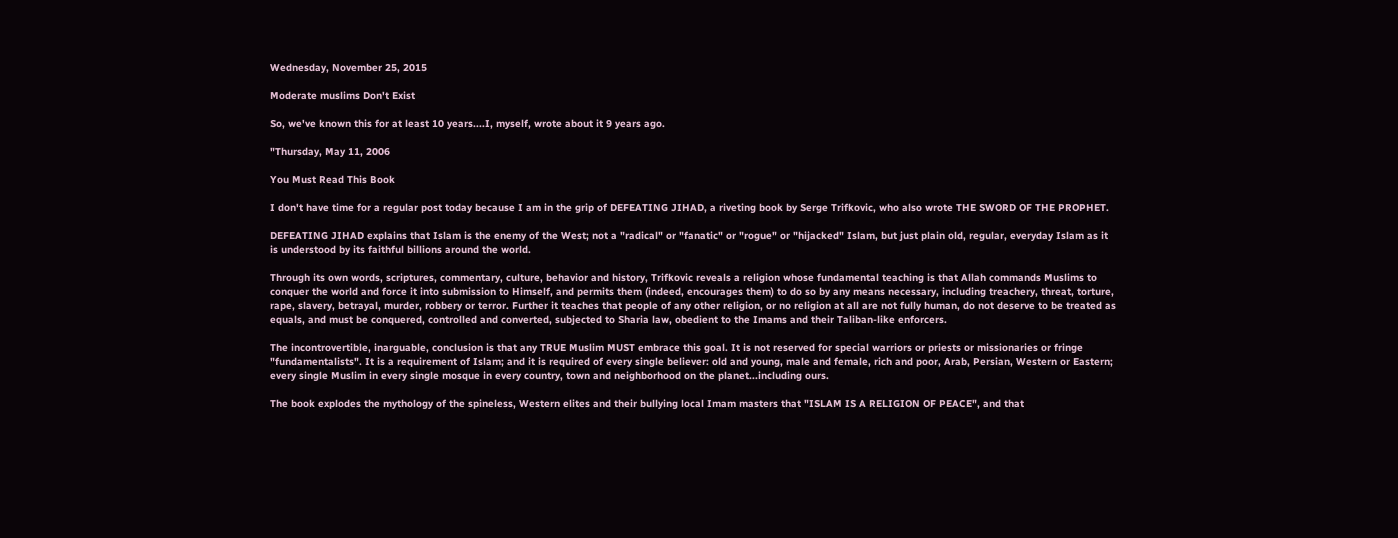Wednesday, November 25, 2015

Moderate muslims Don't Exist

So, we've known this for at least 10 years....I, myself, wrote about it 9 years ago.

"Thursday, May 11, 2006

You Must Read This Book

I don't have time for a regular post today because I am in the grip of DEFEATING JIHAD, a riveting book by Serge Trifkovic, who also wrote THE SWORD OF THE PROPHET.

DEFEATING JIHAD explains that Islam is the enemy of the West; not a "radical" or "fanatic" or "rogue" or "hijacked" Islam, but just plain old, regular, everyday Islam as it is understood by its faithful billions around the world.

Through its own words, scriptures, commentary, culture, behavior and history, Trifkovic reveals a religion whose fundamental teaching is that Allah commands Muslims to conquer the world and force it into submission to Himself, and permits them (indeed, encourages them) to do so by any means necessary, including treachery, threat, torture, rape, slavery, betrayal, murder, robbery or terror. Further it teaches that people of any other religion, or no religion at all are not fully human, do not deserve to be treated as equals, and must be conquered, controlled and converted, subjected to Sharia law, obedient to the Imams and their Taliban-like enforcers.

The incontrovertible, inarguable, conclusion is that any TRUE Muslim MUST embrace this goal. It is not reserved for special warriors or priests or missionaries or fringe "fundamentalists". It is a requirement of Islam; and it is required of every single believer: old and young, male and female, rich and poor, Arab, Persian, Western or Eastern; every single Muslim in every single mosque in every country, town and neighborhood on the planet...including ours.

The book explodes the mythology of the spineless, Western elites and their bullying local Imam masters that "ISLAM IS A RELIGION OF PEACE", and that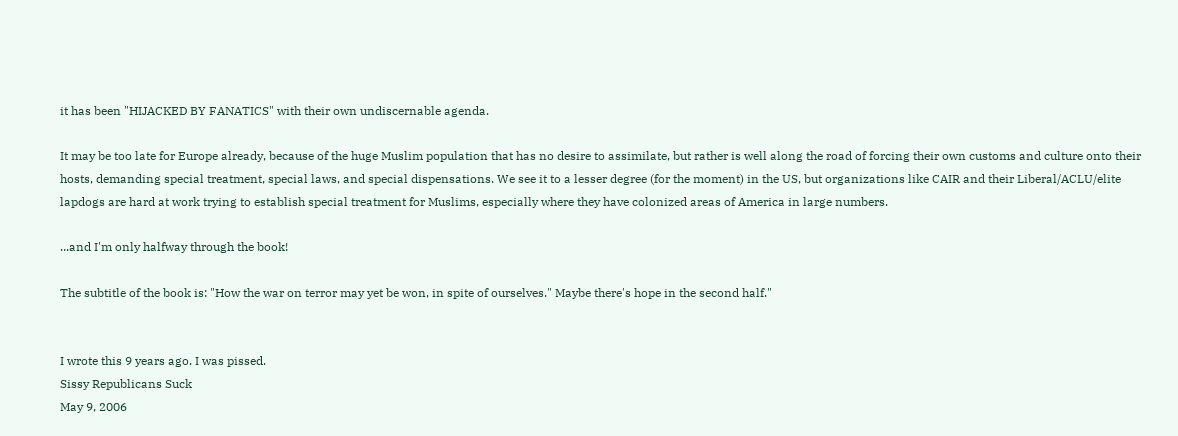it has been "HIJACKED BY FANATICS" with their own undiscernable agenda.

It may be too late for Europe already, because of the huge Muslim population that has no desire to assimilate, but rather is well along the road of forcing their own customs and culture onto their hosts, demanding special treatment, special laws, and special dispensations. We see it to a lesser degree (for the moment) in the US, but organizations like CAIR and their Liberal/ACLU/elite lapdogs are hard at work trying to establish special treatment for Muslims, especially where they have colonized areas of America in large numbers.

...and I'm only halfway through the book!

The subtitle of the book is: "How the war on terror may yet be won, in spite of ourselves." Maybe there's hope in the second half."


I wrote this 9 years ago. I was pissed.
Sissy Republicans Suck
May 9, 2006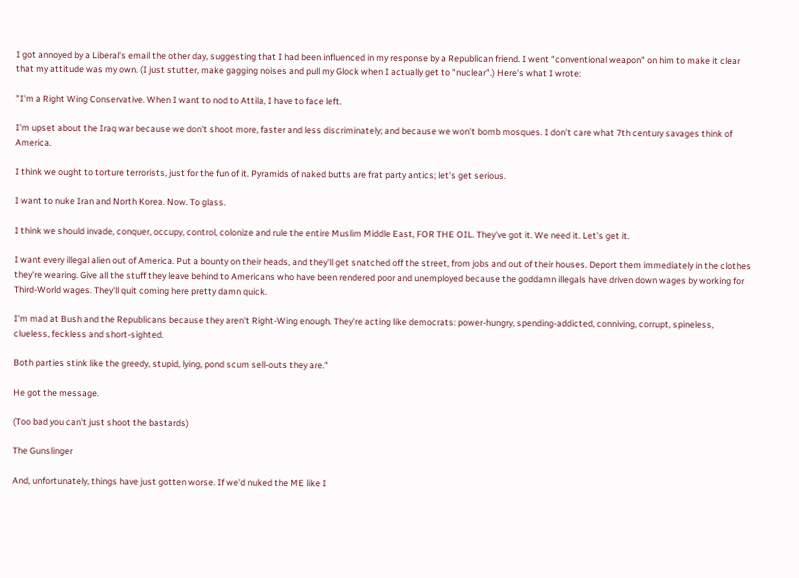I got annoyed by a Liberal's email the other day, suggesting that I had been influenced in my response by a Republican friend. I went "conventional weapon" on him to make it clear that my attitude was my own. (I just stutter, make gagging noises and pull my Glock when I actually get to "nuclear".) Here's what I wrote:

"I'm a Right Wing Conservative. When I want to nod to Attila, I have to face left.

I'm upset about the Iraq war because we don't shoot more, faster and less discriminately; and because we won't bomb mosques. I don't care what 7th century savages think of America.

I think we ought to torture terrorists, just for the fun of it. Pyramids of naked butts are frat party antics; let's get serious.

I want to nuke Iran and North Korea. Now. To glass.

I think we should invade, conquer, occupy, control, colonize and rule the entire Muslim Middle East, FOR THE OIL. They've got it. We need it. Let's get it.

I want every illegal alien out of America. Put a bounty on their heads, and they'll get snatched off the street, from jobs and out of their houses. Deport them immediately in the clothes they're wearing. Give all the stuff they leave behind to Americans who have been rendered poor and unemployed because the goddamn illegals have driven down wages by working for Third-World wages. They'll quit coming here pretty damn quick.

I'm mad at Bush and the Republicans because they aren't Right-Wing enough. They're acting like democrats: power-hungry, spending-addicted, conniving, corrupt, spineless, clueless, feckless and short-sighted.

Both parties stink like the greedy, stupid, lying, pond scum sell-outs they are."

He got the message.

(Too bad you can't just shoot the bastards)

The Gunslinger

And, unfortunately, things have just gotten worse. If we'd nuked the ME like I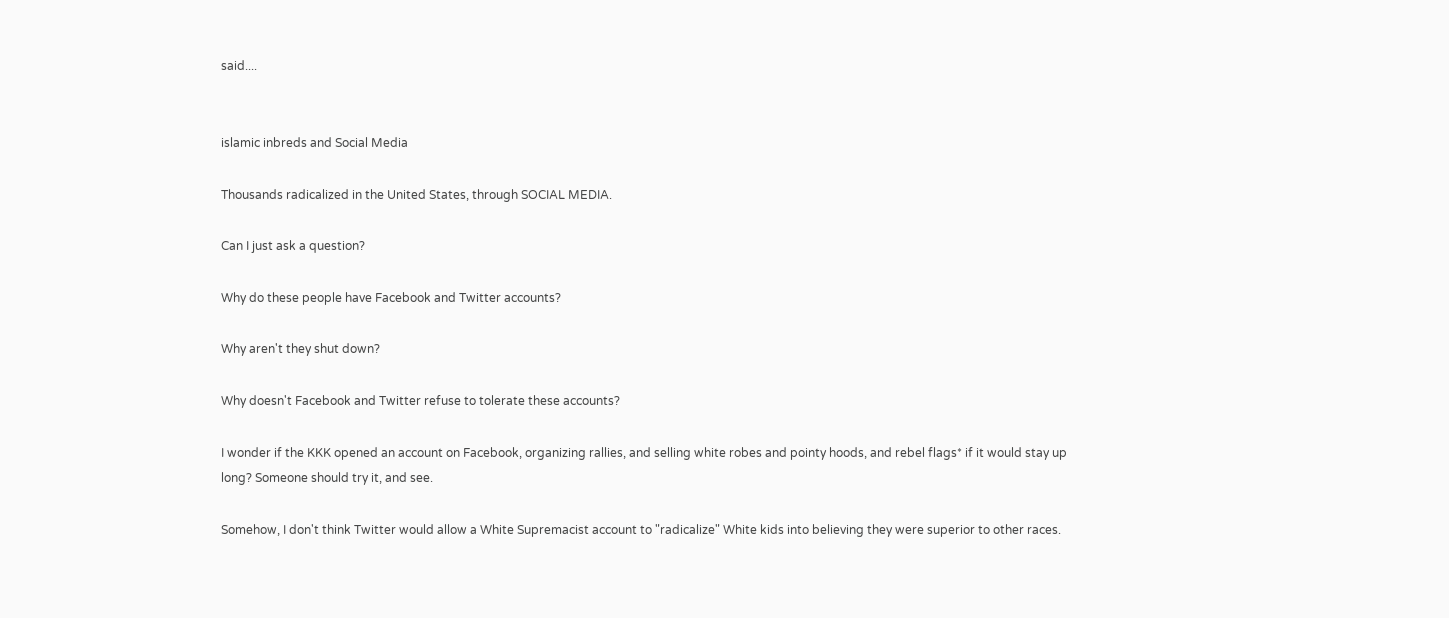said....


islamic inbreds and Social Media

Thousands radicalized in the United States, through SOCIAL MEDIA.

Can I just ask a question?

Why do these people have Facebook and Twitter accounts?

Why aren't they shut down?

Why doesn't Facebook and Twitter refuse to tolerate these accounts?

I wonder if the KKK opened an account on Facebook, organizing rallies, and selling white robes and pointy hoods, and rebel flags* if it would stay up long? Someone should try it, and see.

Somehow, I don't think Twitter would allow a White Supremacist account to "radicalize" White kids into believing they were superior to other races.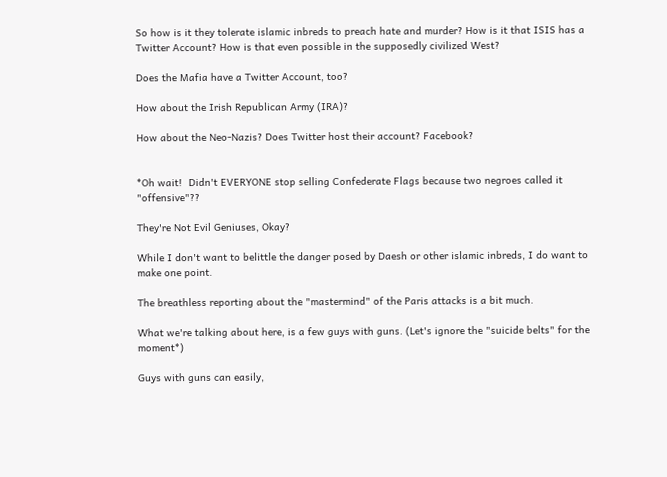So how is it they tolerate islamic inbreds to preach hate and murder? How is it that ISIS has a Twitter Account? How is that even possible in the supposedly civilized West?

Does the Mafia have a Twitter Account, too?

How about the Irish Republican Army (IRA)?

How about the Neo-Nazis? Does Twitter host their account? Facebook?


*Oh wait!  Didn't EVERYONE stop selling Confederate Flags because two negroes called it "offensive"??

They're Not Evil Geniuses, Okay?

While I don't want to belittle the danger posed by Daesh or other islamic inbreds, I do want to make one point.

The breathless reporting about the "mastermind" of the Paris attacks is a bit much.

What we're talking about here, is a few guys with guns. (Let's ignore the "suicide belts" for the moment*)

Guys with guns can easily,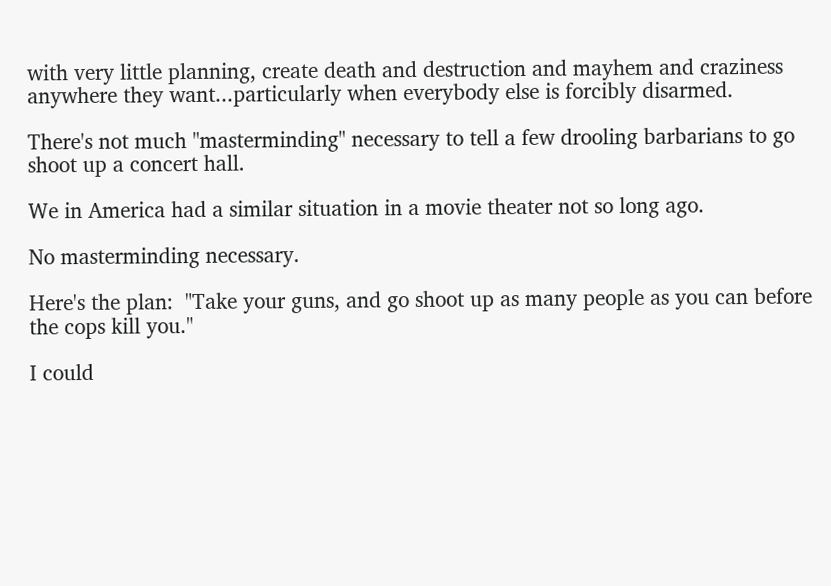with very little planning, create death and destruction and mayhem and craziness anywhere they want...particularly when everybody else is forcibly disarmed.

There's not much "masterminding" necessary to tell a few drooling barbarians to go shoot up a concert hall.

We in America had a similar situation in a movie theater not so long ago.

No masterminding necessary.

Here's the plan:  "Take your guns, and go shoot up as many people as you can before the cops kill you."

I could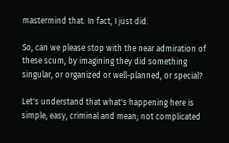mastermind that. In fact, I just did.

So, can we please stop with the near admiration of these scum, by imagining they did something singular, or organized or well-planned, or special?

Let's understand that what's happening here is simple, easy, criminal and mean; not complicated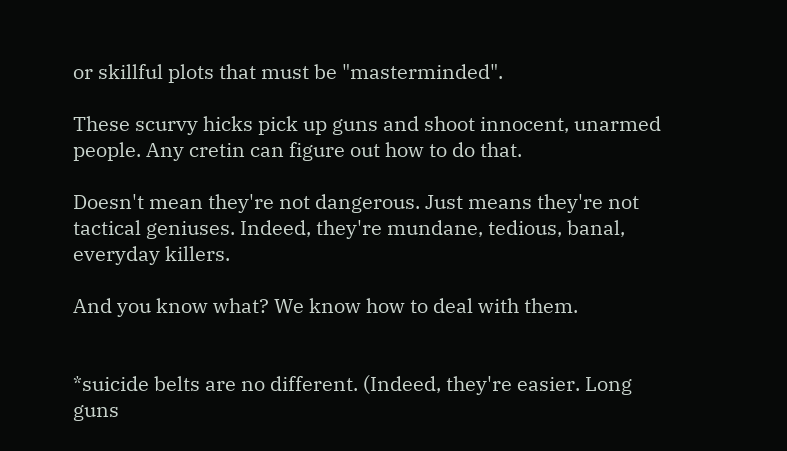or skillful plots that must be "masterminded".

These scurvy hicks pick up guns and shoot innocent, unarmed people. Any cretin can figure out how to do that.

Doesn't mean they're not dangerous. Just means they're not tactical geniuses. Indeed, they're mundane, tedious, banal, everyday killers.

And you know what? We know how to deal with them.


*suicide belts are no different. (Indeed, they're easier. Long guns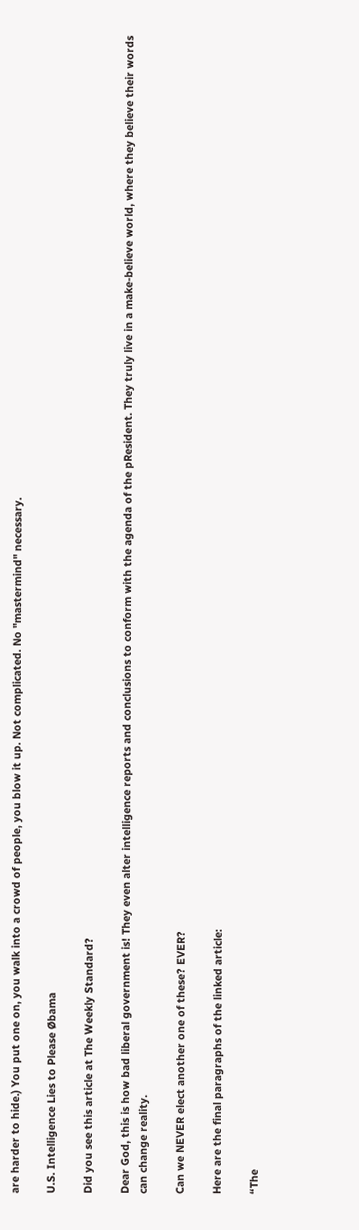are harder to hide.) You put one on, you walk into a crowd of people, you blow it up. Not complicated. No "mastermind" necessary.

U.S. Intelligence Lies to Please Øbama

Did you see this article at The Weekly Standard?

Dear God, this is how bad liberal government is! They even alter intelligence reports and conclusions to conform with the agenda of the pResident. They truly live in a make-believe world, where they believe their words can change reality.

Can we NEVER elect another one of these? EVER?

Here are the final paragraphs of the linked article:

“The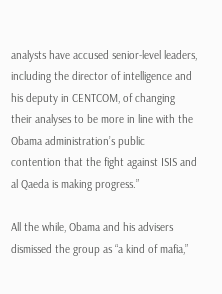analysts have accused senior-level leaders, including the director of intelligence and his deputy in CENTCOM, of changing their analyses to be more in line with the Obama administration’s public contention that the fight against ISIS and al Qaeda is making progress.”

All the while, Obama and his advisers dismissed the group as “a kind of mafia,”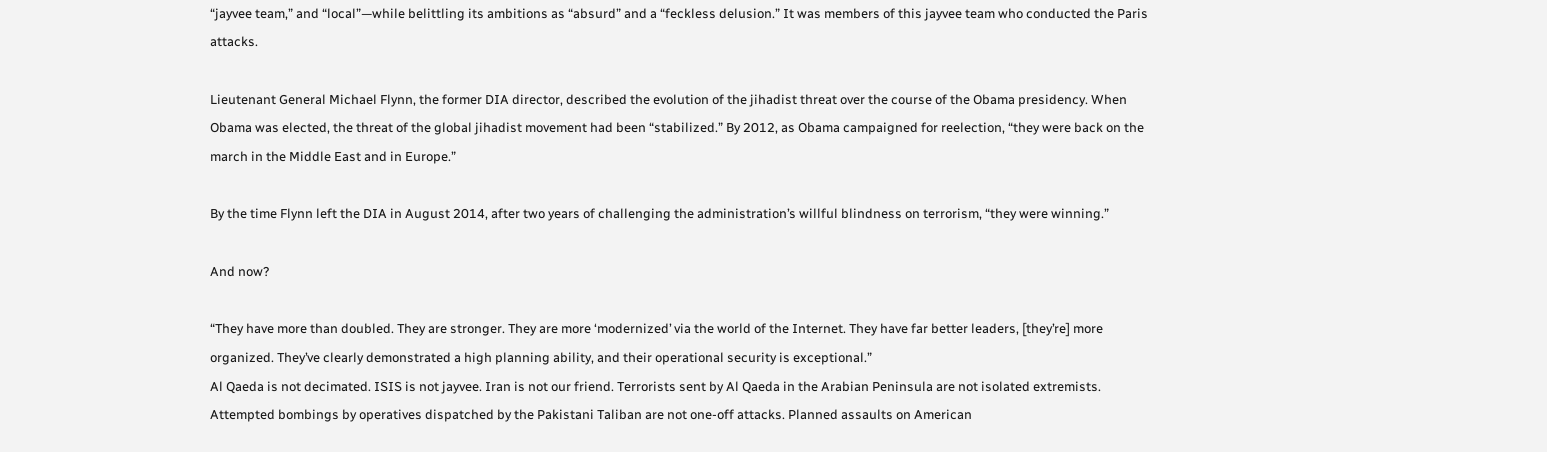“jayvee team,” and “local”—while belittling its ambitions as “absurd” and a “feckless delusion.” It was members of this jayvee team who conducted the Paris attacks.

Lieutenant General Michael Flynn, the former DIA director, described the evolution of the jihadist threat over the course of the Obama presidency. When Obama was elected, the threat of the global jihadist movement had been “stabilized.” By 2012, as Obama campaigned for reelection, “they were back on the march in the Middle East and in Europe.”

By the time Flynn left the DIA in August 2014, after two years of challenging the administration’s willful blindness on terrorism, “they were winning.”

And now?

“They have more than doubled. They are stronger. They are more ‘modernized’ via the world of the Internet. They have far better leaders, [they’re] more organized. They’ve clearly demonstrated a high planning ability, and their operational security is exceptional.”
Al Qaeda is not decimated. ISIS is not jayvee. Iran is not our friend. Terrorists sent by Al Qaeda in the Arabian Peninsula are not isolated extremists. Attempted bombings by operatives dispatched by the Pakistani Taliban are not one-off attacks. Planned assaults on American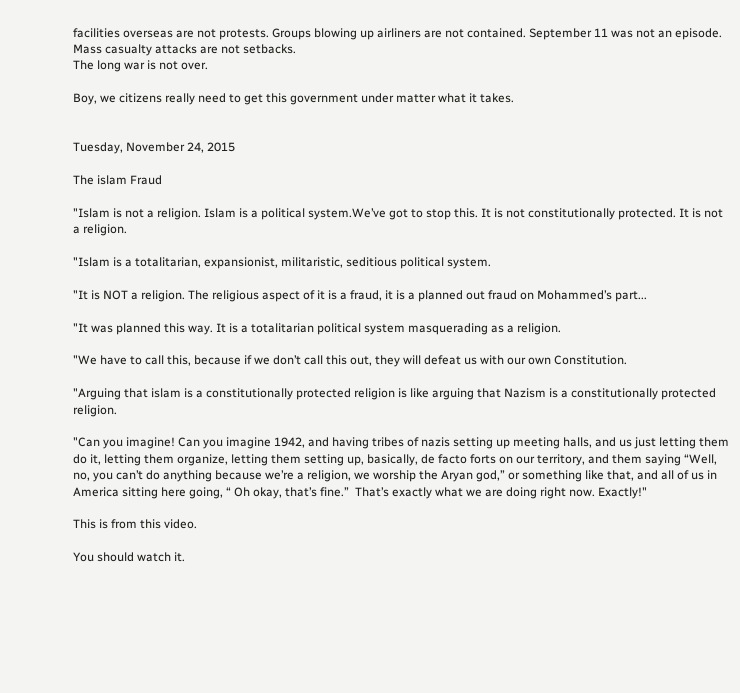facilities overseas are not protests. Groups blowing up airliners are not contained. September 11 was not an episode. Mass casualty attacks are not setbacks.
The long war is not over.

Boy, we citizens really need to get this government under matter what it takes.


Tuesday, November 24, 2015

The islam Fraud

"Islam is not a religion. Islam is a political system.We’ve got to stop this. It is not constitutionally protected. It is not a religion.

"Islam is a totalitarian, expansionist, militaristic, seditious political system.

"It is NOT a religion. The religious aspect of it is a fraud, it is a planned out fraud on Mohammed’s part...

"It was planned this way. It is a totalitarian political system masquerading as a religion.

"We have to call this, because if we don’t call this out, they will defeat us with our own Constitution.

"Arguing that islam is a constitutionally protected religion is like arguing that Nazism is a constitutionally protected religion.

"Can you imagine! Can you imagine 1942, and having tribes of nazis setting up meeting halls, and us just letting them do it, letting them organize, letting them setting up, basically, de facto forts on our territory, and them saying “Well, no, you can’t do anything because we’re a religion, we worship the Aryan god,” or something like that, and all of us in America sitting here going, “ Oh okay, that’s fine.”  That’s exactly what we are doing right now. Exactly!"

This is from this video.

You should watch it.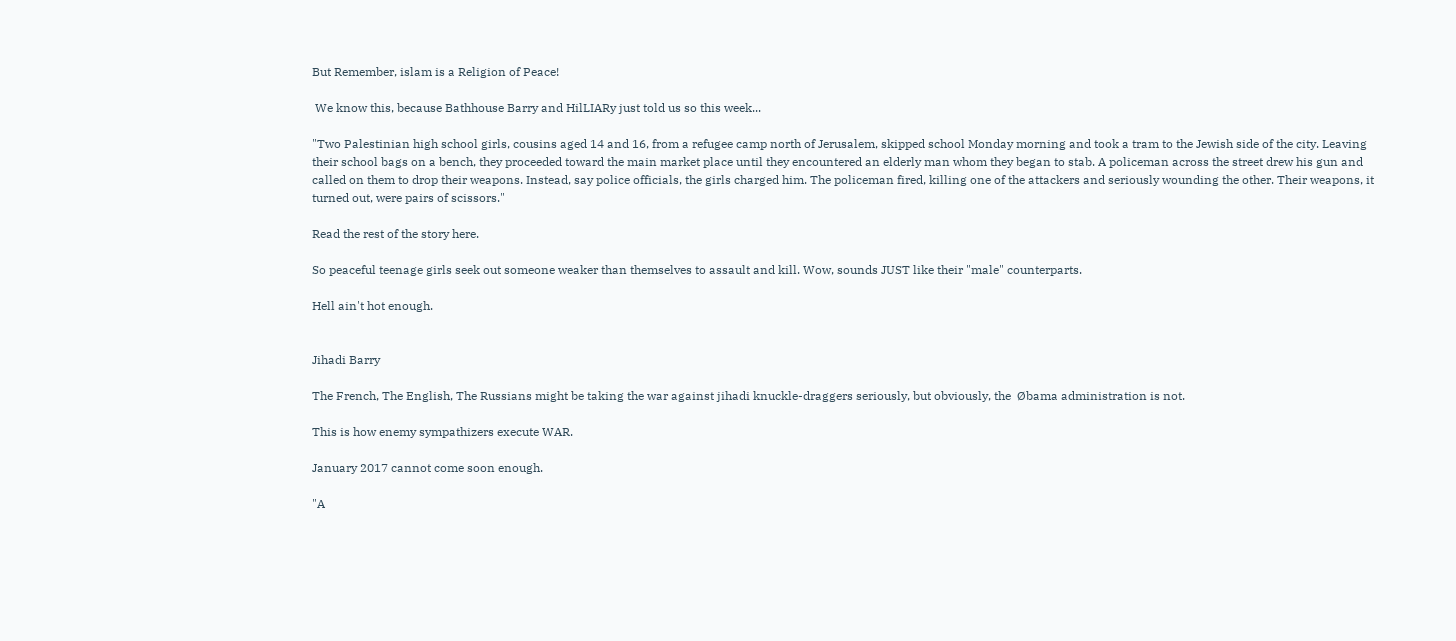But Remember, islam is a Religion of Peace!

 We know this, because Bathhouse Barry and HilLIARy just told us so this week...

"Two Palestinian high school girls, cousins aged 14 and 16, from a refugee camp north of Jerusalem, skipped school Monday morning and took a tram to the Jewish side of the city. Leaving their school bags on a bench, they proceeded toward the main market place until they encountered an elderly man whom they began to stab. A policeman across the street drew his gun and called on them to drop their weapons. Instead, say police officials, the girls charged him. The policeman fired, killing one of the attackers and seriously wounding the other. Their weapons, it turned out, were pairs of scissors."

Read the rest of the story here.

So peaceful teenage girls seek out someone weaker than themselves to assault and kill. Wow, sounds JUST like their "male" counterparts.

Hell ain't hot enough.


Jihadi Barry

The French, The English, The Russians might be taking the war against jihadi knuckle-draggers seriously, but obviously, the  Øbama administration is not.

This is how enemy sympathizers execute WAR.

January 2017 cannot come soon enough.

"A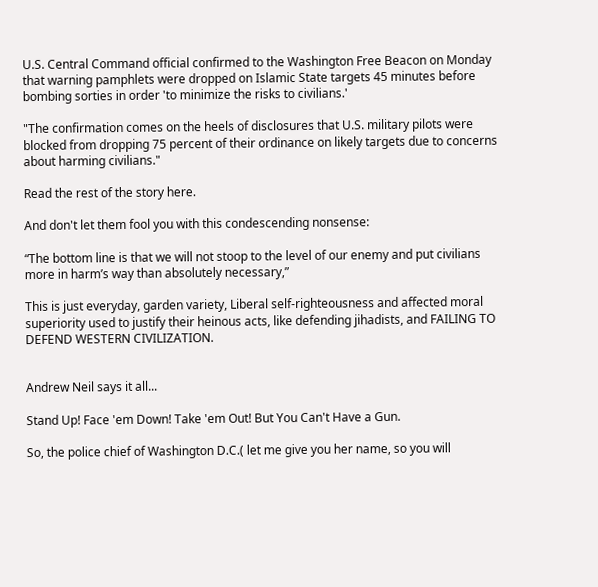U.S. Central Command official confirmed to the Washington Free Beacon on Monday that warning pamphlets were dropped on Islamic State targets 45 minutes before bombing sorties in order 'to minimize the risks to civilians.'

"The confirmation comes on the heels of disclosures that U.S. military pilots were blocked from dropping 75 percent of their ordinance on likely targets due to concerns about harming civilians."

Read the rest of the story here.

And don't let them fool you with this condescending nonsense:

“The bottom line is that we will not stoop to the level of our enemy and put civilians more in harm’s way than absolutely necessary,”

This is just everyday, garden variety, Liberal self-righteousness and affected moral superiority used to justify their heinous acts, like defending jihadists, and FAILING TO DEFEND WESTERN CIVILIZATION.


Andrew Neil says it all...

Stand Up! Face 'em Down! Take 'em Out! But You Can't Have a Gun.

So, the police chief of Washington D.C.( let me give you her name, so you will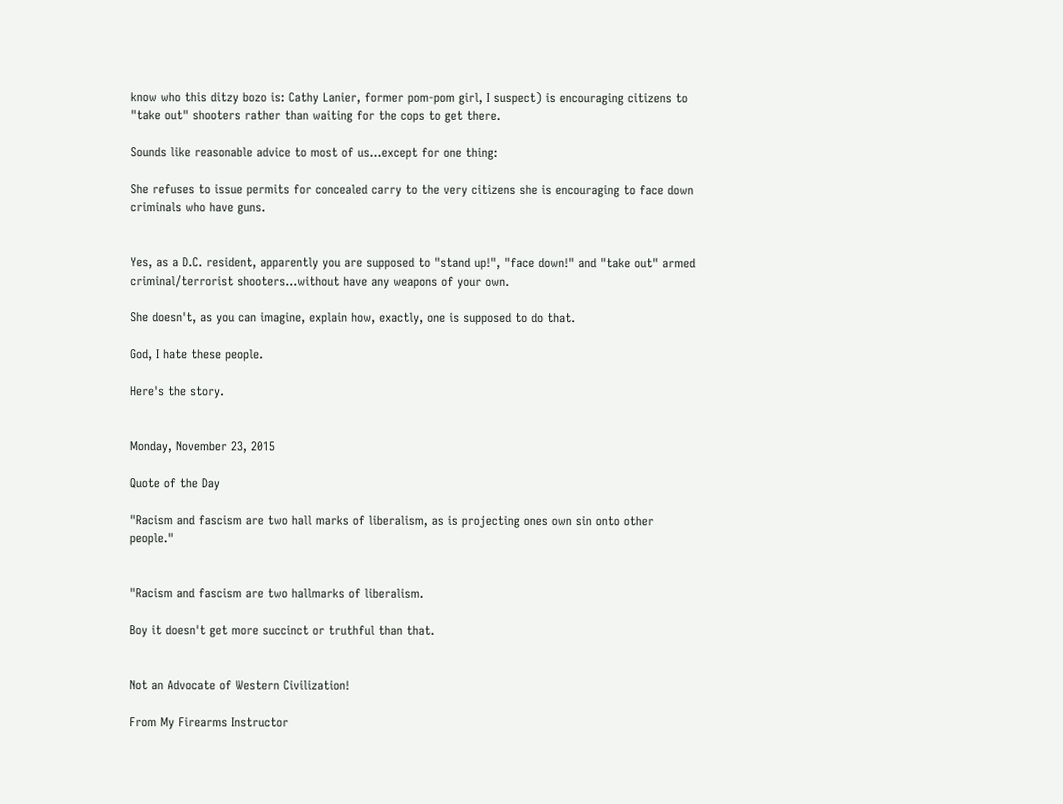know who this ditzy bozo is: Cathy Lanier, former pom-pom girl, I suspect) is encouraging citizens to "take out" shooters rather than waiting for the cops to get there.

Sounds like reasonable advice to most of us...except for one thing:

She refuses to issue permits for concealed carry to the very citizens she is encouraging to face down criminals who have guns.


Yes, as a D.C. resident, apparently you are supposed to "stand up!", "face down!" and "take out" armed criminal/terrorist shooters...without have any weapons of your own.

She doesn't, as you can imagine, explain how, exactly, one is supposed to do that.

God, I hate these people.

Here's the story.


Monday, November 23, 2015

Quote of the Day

"Racism and fascism are two hall marks of liberalism, as is projecting ones own sin onto other people."


"Racism and fascism are two hallmarks of liberalism.

Boy it doesn't get more succinct or truthful than that.


Not an Advocate of Western Civilization!

From My Firearms Instructor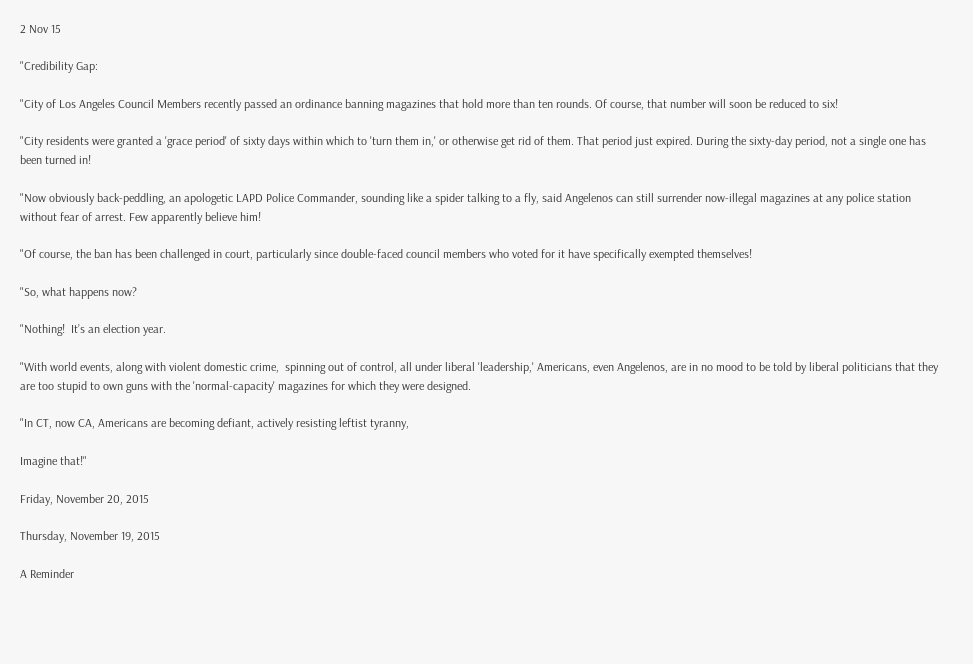2 Nov 15

"Credibility Gap:

"City of Los Angeles Council Members recently passed an ordinance banning magazines that hold more than ten rounds. Of course, that number will soon be reduced to six!

"City residents were granted a 'grace period' of sixty days within which to 'turn them in,' or otherwise get rid of them. That period just expired. During the sixty-day period, not a single one has been turned in!

"Now obviously back-peddling, an apologetic LAPD Police Commander, sounding like a spider talking to a fly, said Angelenos can still surrender now-illegal magazines at any police station without fear of arrest. Few apparently believe him!

"Of course, the ban has been challenged in court, particularly since double-faced council members who voted for it have specifically exempted themselves!

"So, what happens now?

"Nothing!  It’s an election year.

"With world events, along with violent domestic crime,  spinning out of control, all under liberal 'leadership,' Americans, even Angelenos, are in no mood to be told by liberal politicians that they are too stupid to own guns with the 'normal-capacity' magazines for which they were designed.

"In CT, now CA, Americans are becoming defiant, actively resisting leftist tyranny,

Imagine that!"

Friday, November 20, 2015

Thursday, November 19, 2015

A Reminder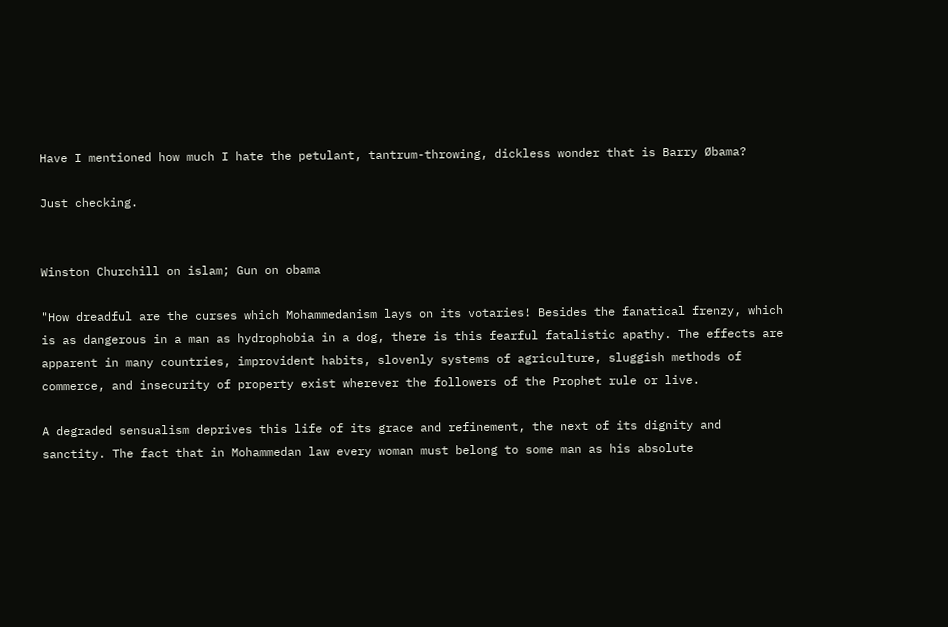Have I mentioned how much I hate the petulant, tantrum-throwing, dickless wonder that is Barry Øbama?

Just checking.


Winston Churchill on islam; Gun on obama

"How dreadful are the curses which Mohammedanism lays on its votaries! Besides the fanatical frenzy, which is as dangerous in a man as hydrophobia in a dog, there is this fearful fatalistic apathy. The effects are apparent in many countries, improvident habits, slovenly systems of agriculture, sluggish methods of commerce, and insecurity of property exist wherever the followers of the Prophet rule or live.

A degraded sensualism deprives this life of its grace and refinement, the next of its dignity and sanctity. The fact that in Mohammedan law every woman must belong to some man as his absolute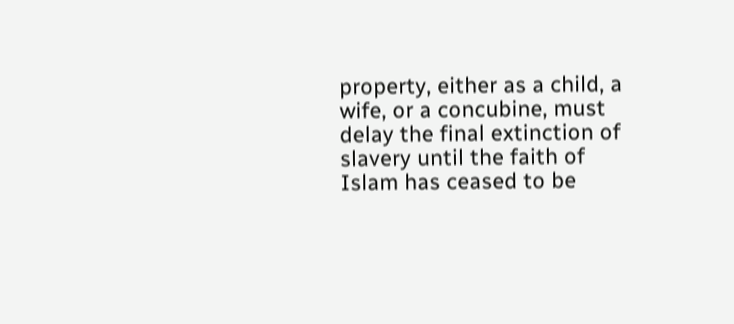property, either as a child, a wife, or a concubine, must delay the final extinction of slavery until the faith of Islam has ceased to be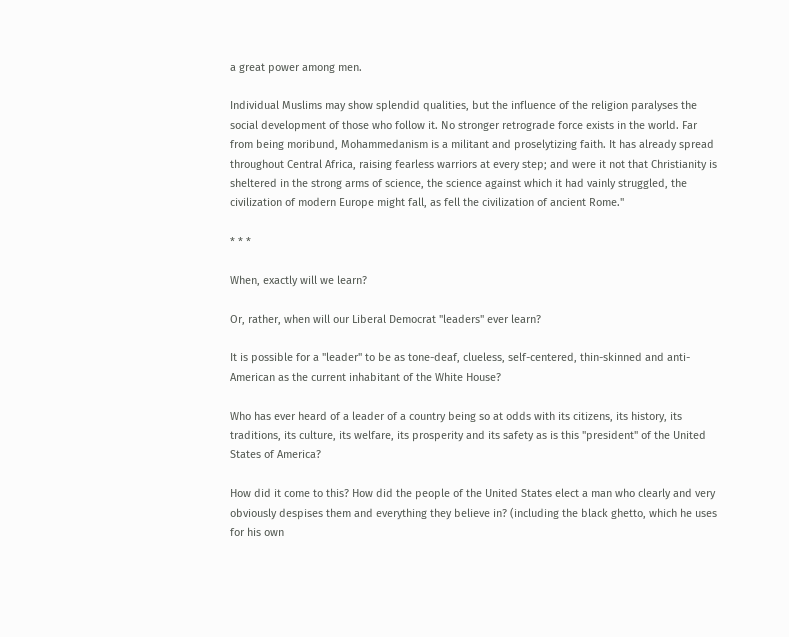a great power among men.

Individual Muslims may show splendid qualities, but the influence of the religion paralyses the social development of those who follow it. No stronger retrograde force exists in the world. Far from being moribund, Mohammedanism is a militant and proselytizing faith. It has already spread throughout Central Africa, raising fearless warriors at every step; and were it not that Christianity is sheltered in the strong arms of science, the science against which it had vainly struggled, the civilization of modern Europe might fall, as fell the civilization of ancient Rome."

* * *

When, exactly will we learn?

Or, rather, when will our Liberal Democrat "leaders" ever learn?

It is possible for a "leader" to be as tone-deaf, clueless, self-centered, thin-skinned and anti-American as the current inhabitant of the White House?

Who has ever heard of a leader of a country being so at odds with its citizens, its history, its traditions, its culture, its welfare, its prosperity and its safety as is this "president" of the United States of America?

How did it come to this? How did the people of the United States elect a man who clearly and very obviously despises them and everything they believe in? (including the black ghetto, which he uses for his own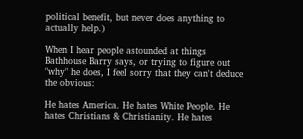political benefit, but never does anything to actually help.)

When I hear people astounded at things Bathhouse Barry says, or trying to figure out "why" he does, I feel sorry that they can't deduce the obvious:

He hates America. He hates White People. He hates Christians & Christianity. He hates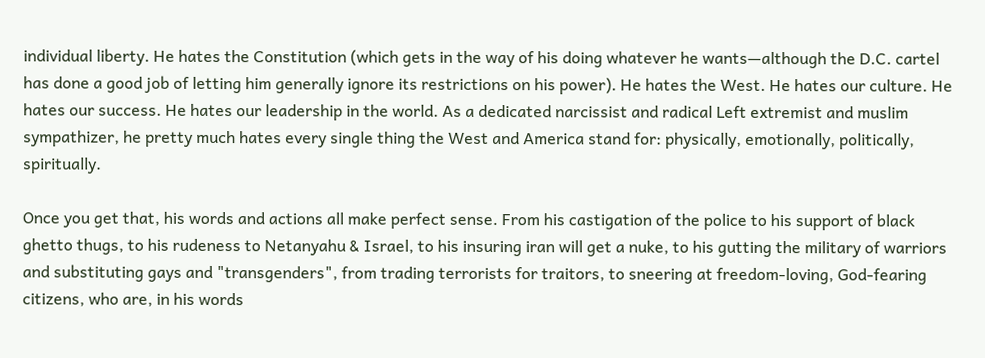individual liberty. He hates the Constitution (which gets in the way of his doing whatever he wants—although the D.C. cartel has done a good job of letting him generally ignore its restrictions on his power). He hates the West. He hates our culture. He hates our success. He hates our leadership in the world. As a dedicated narcissist and radical Left extremist and muslim sympathizer, he pretty much hates every single thing the West and America stand for: physically, emotionally, politically, spiritually.

Once you get that, his words and actions all make perfect sense. From his castigation of the police to his support of black ghetto thugs, to his rudeness to Netanyahu & Israel, to his insuring iran will get a nuke, to his gutting the military of warriors and substituting gays and "transgenders", from trading terrorists for traitors, to sneering at freedom-loving, God-fearing citizens, who are, in his words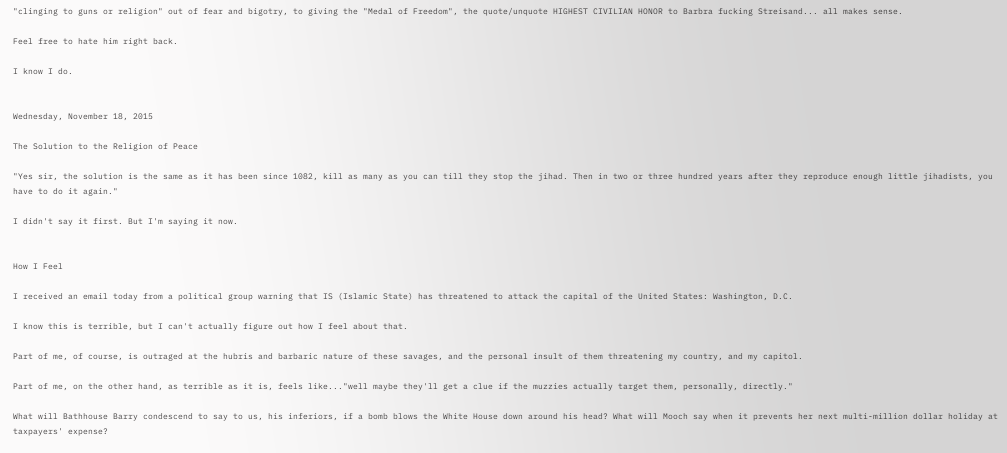"clinging to guns or religion" out of fear and bigotry, to giving the "Medal of Freedom", the quote/unquote HIGHEST CIVILIAN HONOR to Barbra fucking Streisand... all makes sense.

Feel free to hate him right back.

I know I do.


Wednesday, November 18, 2015

The Solution to the Religion of Peace

"Yes sir, the solution is the same as it has been since 1082, kill as many as you can till they stop the jihad. Then in two or three hundred years after they reproduce enough little jihadists, you have to do it again."

I didn't say it first. But I'm saying it now.


How I Feel

I received an email today from a political group warning that IS (Islamic State) has threatened to attack the capital of the United States: Washington, D.C.

I know this is terrible, but I can't actually figure out how I feel about that.

Part of me, of course, is outraged at the hubris and barbaric nature of these savages, and the personal insult of them threatening my country, and my capitol.

Part of me, on the other hand, as terrible as it is, feels like..."well maybe they'll get a clue if the muzzies actually target them, personally, directly."

What will Bathhouse Barry condescend to say to us, his inferiors, if a bomb blows the White House down around his head? What will Mooch say when it prevents her next multi-million dollar holiday at taxpayers' expense?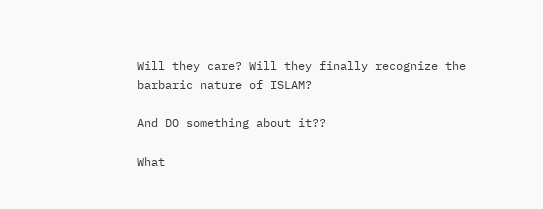Will they care? Will they finally recognize the barbaric nature of ISLAM?

And DO something about it??

What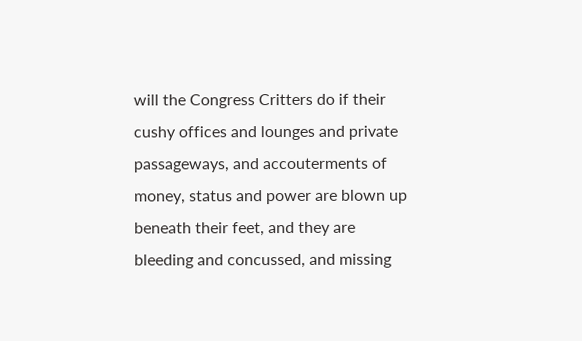will the Congress Critters do if their cushy offices and lounges and private passageways, and accouterments of money, status and power are blown up beneath their feet, and they are bleeding and concussed, and missing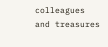colleagues and treasures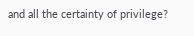and all the certainty of privilege?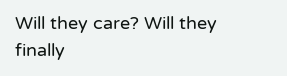Will they care? Will they finally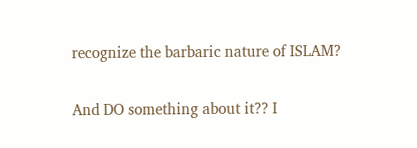recognize the barbaric nature of ISLAM?

And DO something about it?? I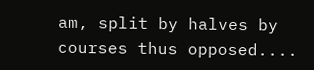am, split by halves by courses thus opposed....